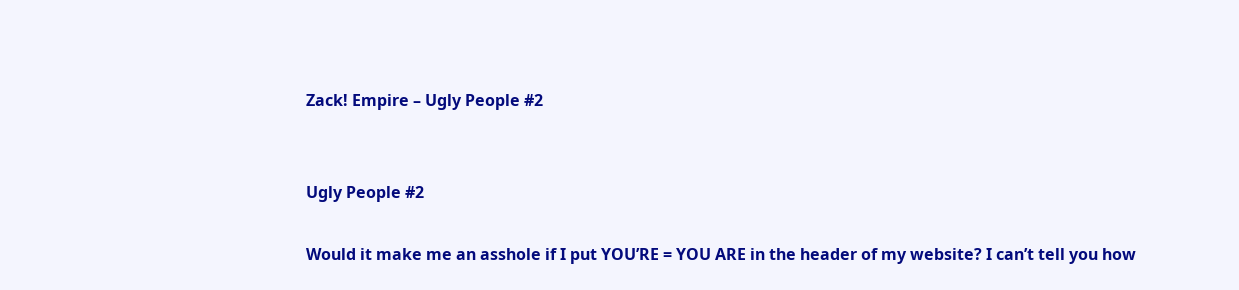Zack! Empire – Ugly People #2


Ugly People #2

Would it make me an asshole if I put YOU’RE = YOU ARE in the header of my website? I can’t tell you how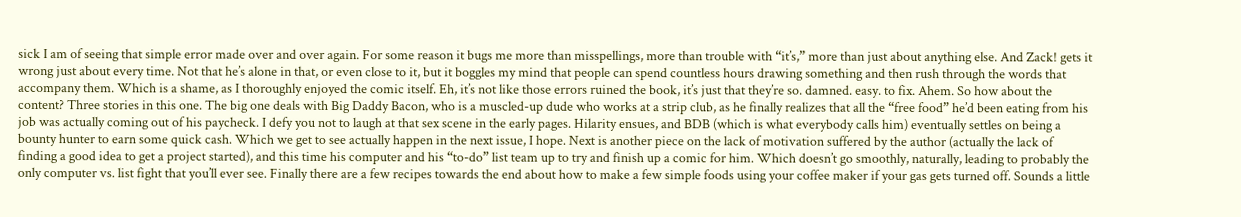sick I am of seeing that simple error made over and over again. For some reason it bugs me more than misspellings, more than trouble with “it’s,” more than just about anything else. And Zack! gets it wrong just about every time. Not that he’s alone in that, or even close to it, but it boggles my mind that people can spend countless hours drawing something and then rush through the words that accompany them. Which is a shame, as I thoroughly enjoyed the comic itself. Eh, it’s not like those errors ruined the book, it’s just that they’re so. damned. easy. to fix. Ahem. So how about the content? Three stories in this one. The big one deals with Big Daddy Bacon, who is a muscled-up dude who works at a strip club, as he finally realizes that all the “free food” he’d been eating from his job was actually coming out of his paycheck. I defy you not to laugh at that sex scene in the early pages. Hilarity ensues, and BDB (which is what everybody calls him) eventually settles on being a bounty hunter to earn some quick cash. Which we get to see actually happen in the next issue, I hope. Next is another piece on the lack of motivation suffered by the author (actually the lack of finding a good idea to get a project started), and this time his computer and his “to-do” list team up to try and finish up a comic for him. Which doesn’t go smoothly, naturally, leading to probably the only computer vs. list fight that you’ll ever see. Finally there are a few recipes towards the end about how to make a few simple foods using your coffee maker if your gas gets turned off. Sounds a little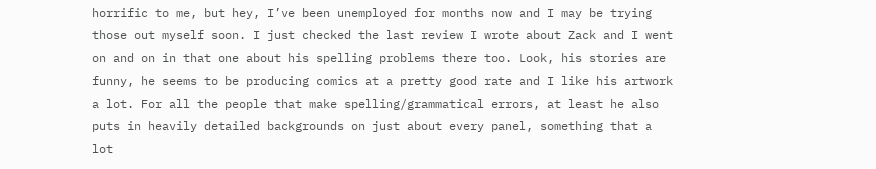horrific to me, but hey, I’ve been unemployed for months now and I may be trying those out myself soon. I just checked the last review I wrote about Zack and I went on and on in that one about his spelling problems there too. Look, his stories are funny, he seems to be producing comics at a pretty good rate and I like his artwork a lot. For all the people that make spelling/grammatical errors, at least he also puts in heavily detailed backgrounds on just about every panel, something that a lot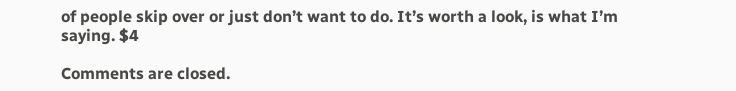of people skip over or just don’t want to do. It’s worth a look, is what I’m saying. $4

Comments are closed.